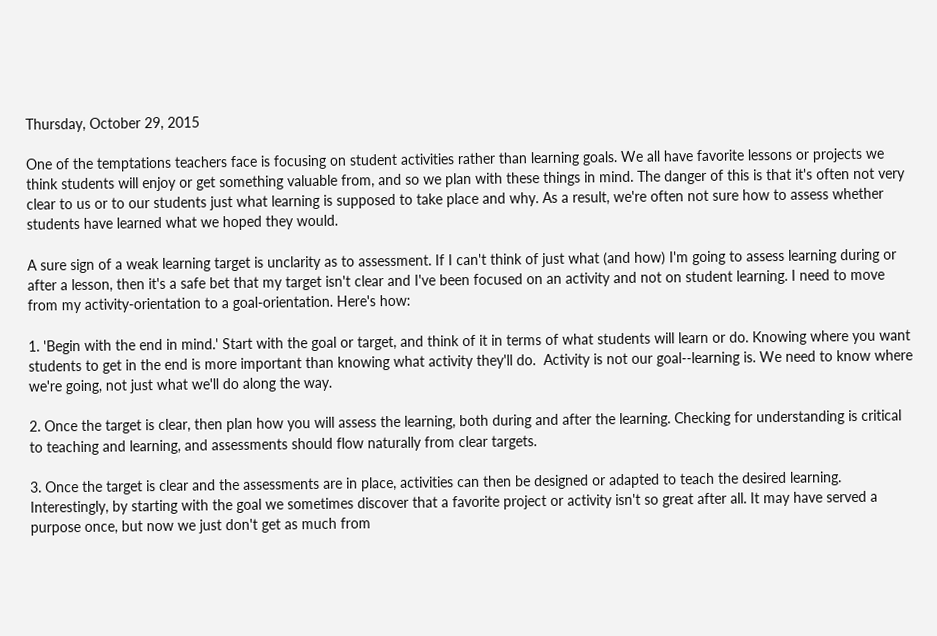Thursday, October 29, 2015

One of the temptations teachers face is focusing on student activities rather than learning goals. We all have favorite lessons or projects we think students will enjoy or get something valuable from, and so we plan with these things in mind. The danger of this is that it's often not very clear to us or to our students just what learning is supposed to take place and why. As a result, we're often not sure how to assess whether students have learned what we hoped they would.

A sure sign of a weak learning target is unclarity as to assessment. If I can't think of just what (and how) I'm going to assess learning during or after a lesson, then it's a safe bet that my target isn't clear and I've been focused on an activity and not on student learning. I need to move from my activity-orientation to a goal-orientation. Here's how:

1. 'Begin with the end in mind.' Start with the goal or target, and think of it in terms of what students will learn or do. Knowing where you want students to get in the end is more important than knowing what activity they'll do.  Activity is not our goal--learning is. We need to know where we're going, not just what we'll do along the way.

2. Once the target is clear, then plan how you will assess the learning, both during and after the learning. Checking for understanding is critical to teaching and learning, and assessments should flow naturally from clear targets.

3. Once the target is clear and the assessments are in place, activities can then be designed or adapted to teach the desired learning. Interestingly, by starting with the goal we sometimes discover that a favorite project or activity isn't so great after all. It may have served a purpose once, but now we just don't get as much from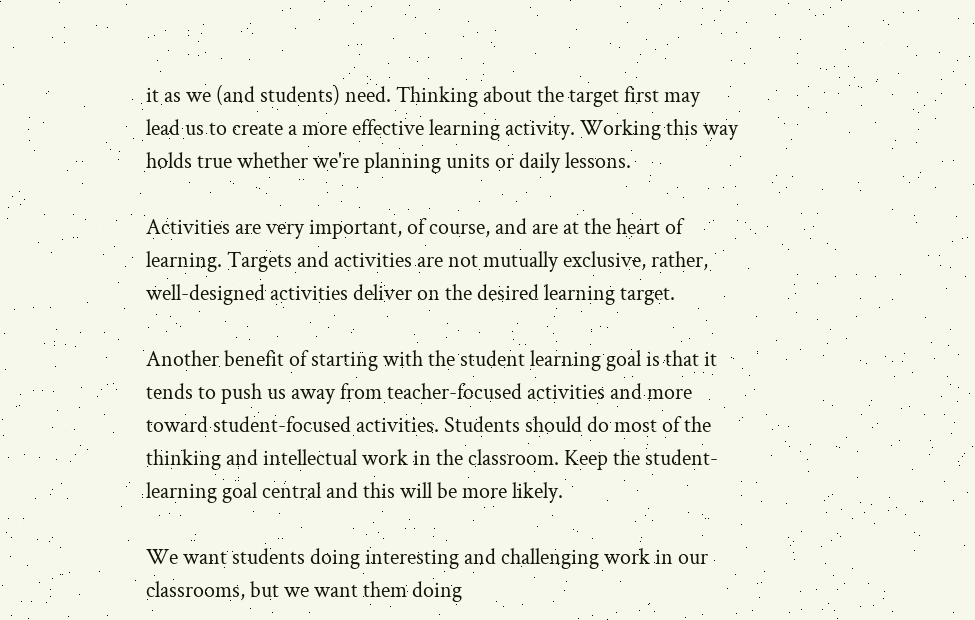it as we (and students) need. Thinking about the target first may lead us to create a more effective learning activity. Working this way holds true whether we're planning units or daily lessons.

Activities are very important, of course, and are at the heart of learning. Targets and activities are not mutually exclusive, rather, well-designed activities deliver on the desired learning target.

Another benefit of starting with the student learning goal is that it tends to push us away from teacher-focused activities and more toward student-focused activities. Students should do most of the thinking and intellectual work in the classroom. Keep the student-learning goal central and this will be more likely.

We want students doing interesting and challenging work in our classrooms, but we want them doing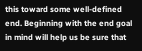this toward some well-defined end. Beginning with the end goal in mind will help us be sure that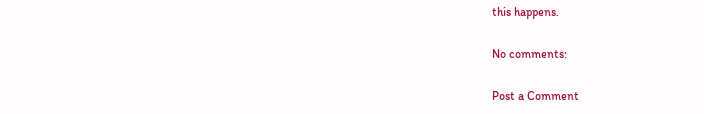this happens.

No comments:

Post a Comment